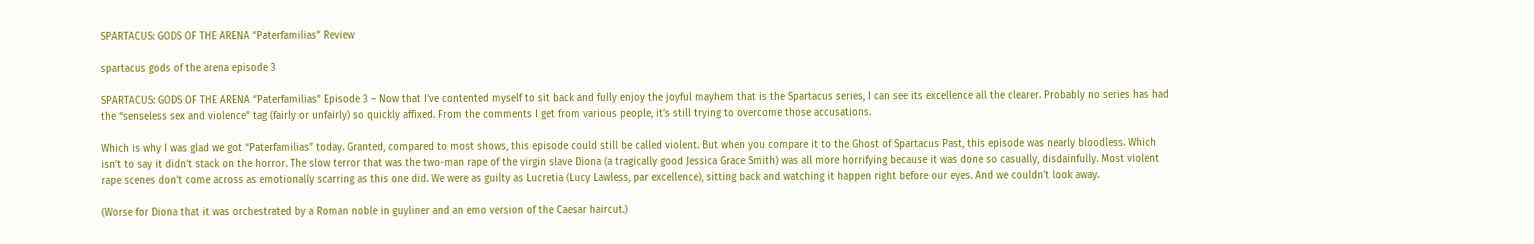SPARTACUS: GODS OF THE ARENA “Paterfamilias” Review

spartacus gods of the arena episode 3

SPARTACUS: GODS OF THE ARENA “Paterfamilias” Episode 3 – Now that I’ve contented myself to sit back and fully enjoy the joyful mayhem that is the Spartacus series, I can see its excellence all the clearer. Probably no series has had the “senseless sex and violence” tag (fairly or unfairly) so quickly affixed. From the comments I get from various people, it’s still trying to overcome those accusations.

Which is why I was glad we got “Paterfamilias” today. Granted, compared to most shows, this episode could still be called violent. But when you compare it to the Ghost of Spartacus Past, this episode was nearly bloodless. Which isn’t to say it didn’t stack on the horror. The slow terror that was the two-man rape of the virgin slave Diona (a tragically good Jessica Grace Smith) was all more horrifying because it was done so casually, disdainfully. Most violent rape scenes don’t come across as emotionally scarring as this one did. We were as guilty as Lucretia (Lucy Lawless, par excellence), sitting back and watching it happen right before our eyes. And we couldn’t look away.

(Worse for Diona that it was orchestrated by a Roman noble in guyliner and an emo version of the Caesar haircut.)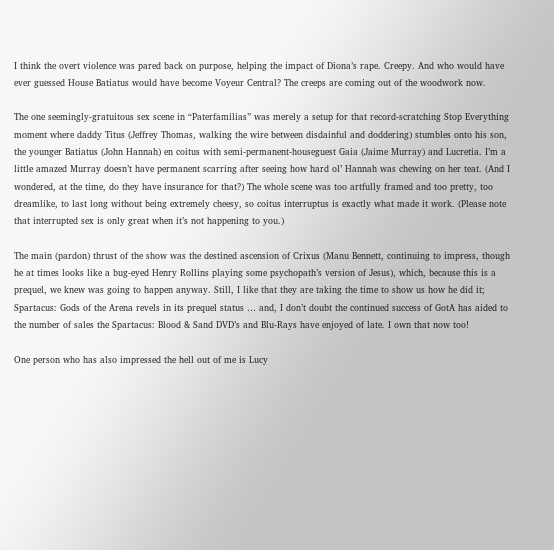I think the overt violence was pared back on purpose, helping the impact of Diona’s rape. Creepy. And who would have ever guessed House Batiatus would have become Voyeur Central? The creeps are coming out of the woodwork now.

The one seemingly-gratuitous sex scene in “Paterfamilias” was merely a setup for that record-scratching Stop Everything moment where daddy Titus (Jeffrey Thomas, walking the wire between disdainful and doddering) stumbles onto his son, the younger Batiatus (John Hannah) en coitus with semi-permanent-houseguest Gaia (Jaime Murray) and Lucretia. I’m a little amazed Murray doesn’t have permanent scarring after seeing how hard ol’ Hannah was chewing on her teat. (And I wondered, at the time, do they have insurance for that?) The whole scene was too artfully framed and too pretty, too dreamlike, to last long without being extremely cheesy, so coitus interruptus is exactly what made it work. (Please note that interrupted sex is only great when it’s not happening to you.)

The main (pardon) thrust of the show was the destined ascension of Crixus (Manu Bennett, continuing to impress, though he at times looks like a bug-eyed Henry Rollins playing some psychopath’s version of Jesus), which, because this is a prequel, we knew was going to happen anyway. Still, I like that they are taking the time to show us how he did it; Spartacus: Gods of the Arena revels in its prequel status … and, I don’t doubt the continued success of GotA has aided to the number of sales the Spartacus: Blood & Sand DVD’s and Blu-Rays have enjoyed of late. I own that now too!

One person who has also impressed the hell out of me is Lucy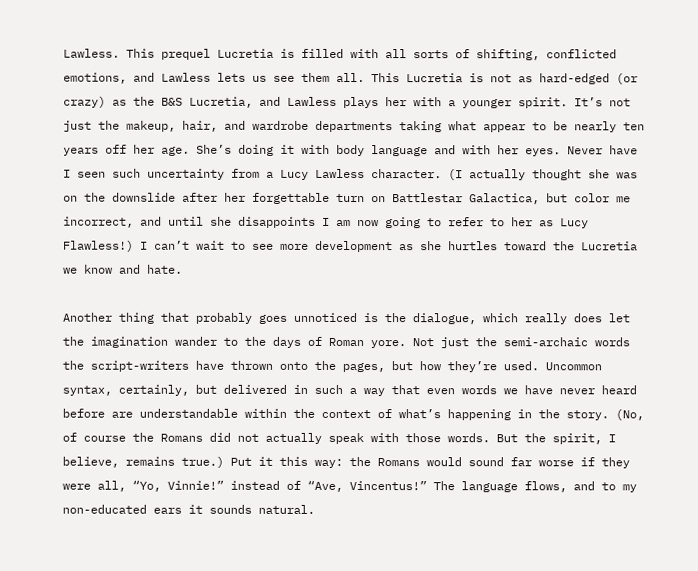Lawless. This prequel Lucretia is filled with all sorts of shifting, conflicted emotions, and Lawless lets us see them all. This Lucretia is not as hard-edged (or crazy) as the B&S Lucretia, and Lawless plays her with a younger spirit. It’s not just the makeup, hair, and wardrobe departments taking what appear to be nearly ten years off her age. She’s doing it with body language and with her eyes. Never have I seen such uncertainty from a Lucy Lawless character. (I actually thought she was on the downslide after her forgettable turn on Battlestar Galactica, but color me incorrect, and until she disappoints I am now going to refer to her as Lucy Flawless!) I can’t wait to see more development as she hurtles toward the Lucretia we know and hate.

Another thing that probably goes unnoticed is the dialogue, which really does let the imagination wander to the days of Roman yore. Not just the semi-archaic words the script-writers have thrown onto the pages, but how they’re used. Uncommon syntax, certainly, but delivered in such a way that even words we have never heard before are understandable within the context of what’s happening in the story. (No, of course the Romans did not actually speak with those words. But the spirit, I believe, remains true.) Put it this way: the Romans would sound far worse if they were all, “Yo, Vinnie!” instead of “Ave, Vincentus!” The language flows, and to my non-educated ears it sounds natural.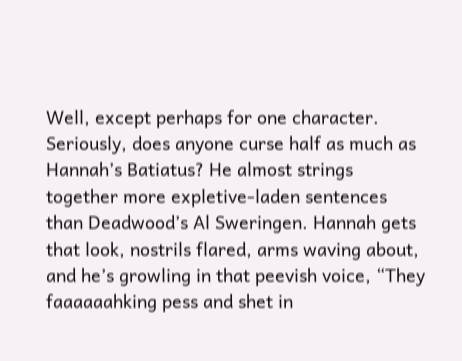Well, except perhaps for one character. Seriously, does anyone curse half as much as Hannah’s Batiatus? He almost strings together more expletive-laden sentences than Deadwood’s Al Sweringen. Hannah gets that look, nostrils flared, arms waving about, and he’s growling in that peevish voice, “They faaaaaahking pess and shet in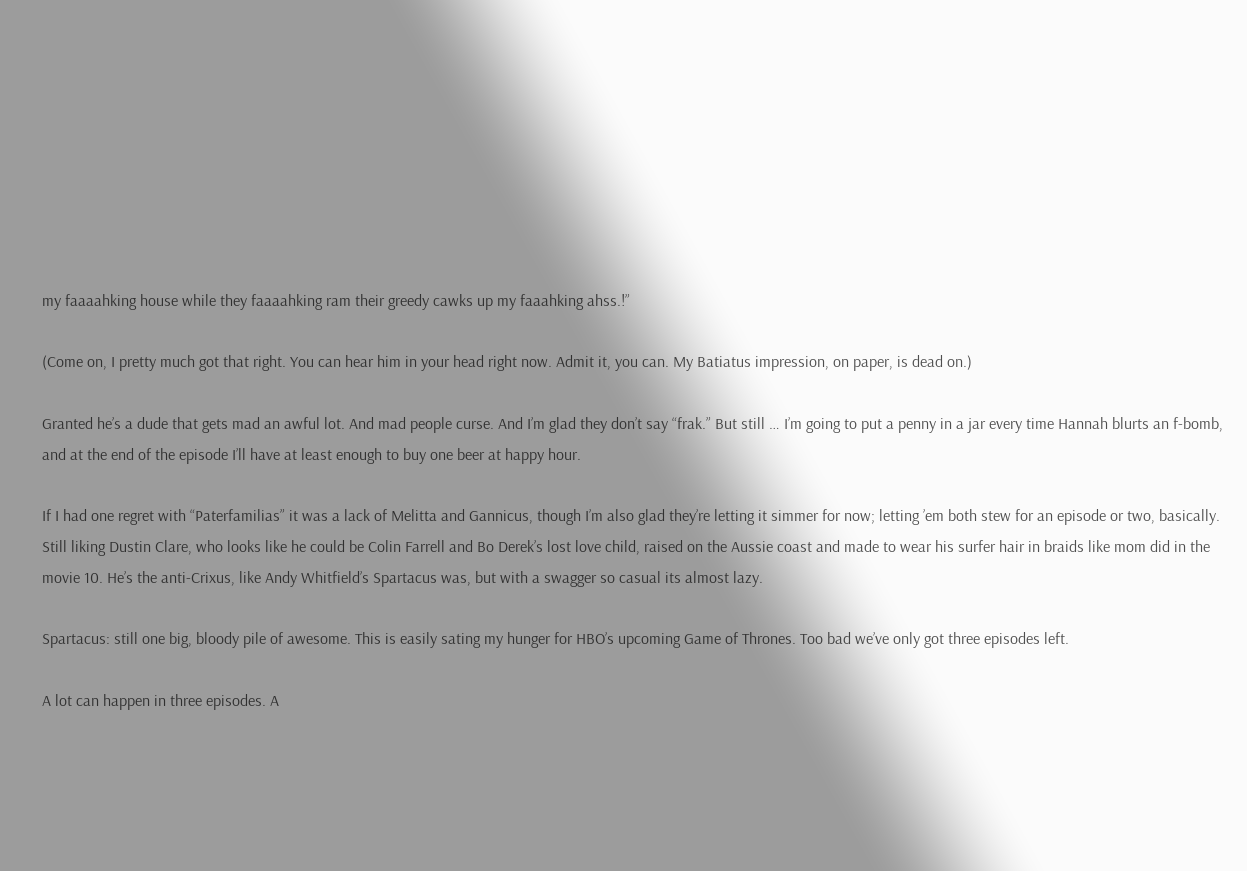my faaaahking house while they faaaahking ram their greedy cawks up my faaahking ahss.!”

(Come on, I pretty much got that right. You can hear him in your head right now. Admit it, you can. My Batiatus impression, on paper, is dead on.)

Granted he’s a dude that gets mad an awful lot. And mad people curse. And I’m glad they don’t say “frak.” But still … I’m going to put a penny in a jar every time Hannah blurts an f-bomb, and at the end of the episode I’ll have at least enough to buy one beer at happy hour.

If I had one regret with “Paterfamilias” it was a lack of Melitta and Gannicus, though I’m also glad they’re letting it simmer for now; letting ’em both stew for an episode or two, basically. Still liking Dustin Clare, who looks like he could be Colin Farrell and Bo Derek’s lost love child, raised on the Aussie coast and made to wear his surfer hair in braids like mom did in the movie 10. He’s the anti-Crixus, like Andy Whitfield’s Spartacus was, but with a swagger so casual its almost lazy.

Spartacus: still one big, bloody pile of awesome. This is easily sating my hunger for HBO’s upcoming Game of Thrones. Too bad we’ve only got three episodes left.

A lot can happen in three episodes. A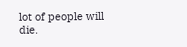lot of people will die.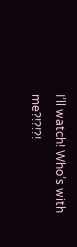I’ll watch! Who’s with me?!?!?!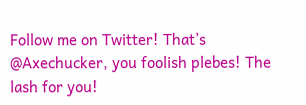Follow me on Twitter! That’s @Axechucker, you foolish plebes! The lash for you!